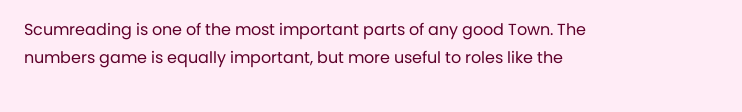Scumreading is one of the most important parts of any good Town. The numbers game is equally important, but more useful to roles like the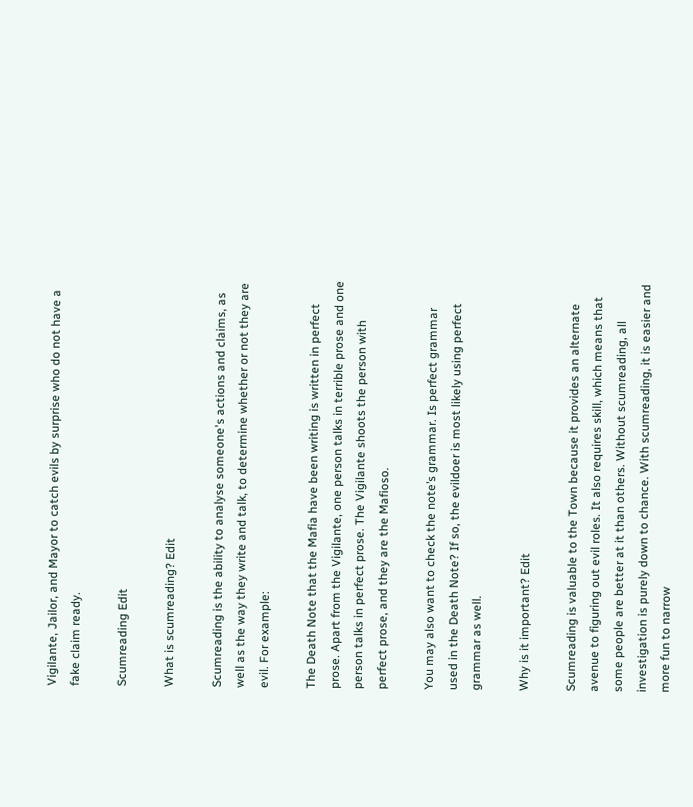Vigilante, Jailor, and Mayor to catch evils by surprise who do not have a fake claim ready.

Scumreading Edit

What is scumreading? Edit

Scumreading is the ability to analyse someone's actions and claims, as well as the way they write and talk, to determine whether or not they are evil. For example:

The Death Note that the Mafia have been writing is written in perfect prose. Apart from the Vigilante, one person talks in terrible prose and one person talks in perfect prose. The Vigilante shoots the person with perfect prose, and they are the Mafioso.

You may also want to check the note’s grammar. Is perfect grammar used in the Death Note? If so, the evildoer is most likely using perfect grammar as well.

Why is it important? Edit

Scumreading is valuable to the Town because it provides an alternate avenue to figuring out evil roles. It also requires skill, which means that some people are better at it than others. Without scumreading, all investigation is purely down to chance. With scumreading, it is easier and more fun to narrow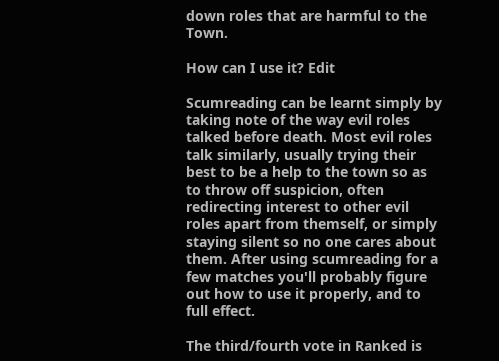down roles that are harmful to the Town.

How can I use it? Edit

Scumreading can be learnt simply by taking note of the way evil roles talked before death. Most evil roles talk similarly, usually trying their best to be a help to the town so as to throw off suspicion, often redirecting interest to other evil roles apart from themself, or simply staying silent so no one cares about them. After using scumreading for a few matches you'll probably figure out how to use it properly, and to full effect.

The third/fourth vote in Ranked is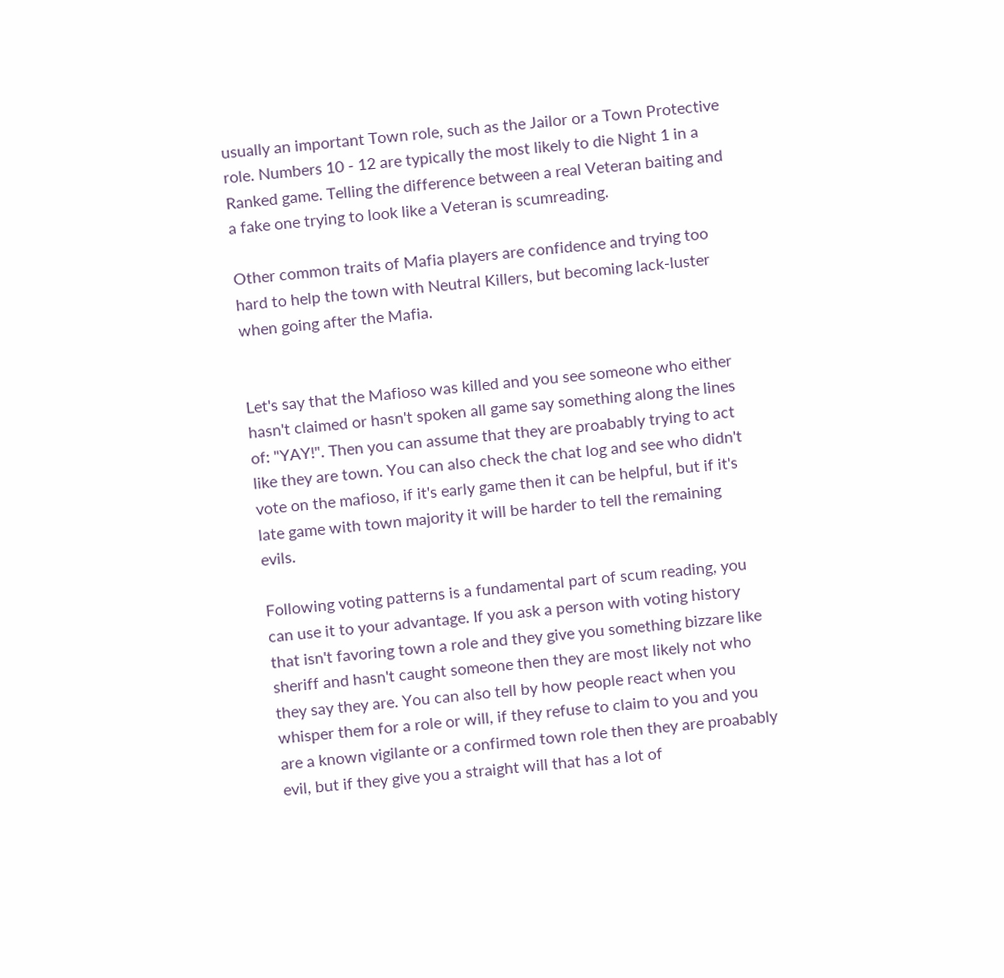usually an important Town role, such as the Jailor or a Town Protective role. Numbers 10 - 12 are typically the most likely to die Night 1 in a Ranked game. Telling the difference between a real Veteran baiting and a fake one trying to look like a Veteran is scumreading.

Other common traits of Mafia players are confidence and trying too hard to help the town with Neutral Killers, but becoming lack-luster when going after the Mafia.


Let's say that the Mafioso was killed and you see someone who either hasn't claimed or hasn't spoken all game say something along the lines of: "YAY!". Then you can assume that they are proabably trying to act like they are town. You can also check the chat log and see who didn't vote on the mafioso, if it's early game then it can be helpful, but if it's late game with town majority it will be harder to tell the remaining evils.

Following voting patterns is a fundamental part of scum reading, you can use it to your advantage. If you ask a person with voting history that isn't favoring town a role and they give you something bizzare like sheriff and hasn't caught someone then they are most likely not who they say they are. You can also tell by how people react when you whisper them for a role or will, if they refuse to claim to you and you are a known vigilante or a confirmed town role then they are proabably evil, but if they give you a straight will that has a lot of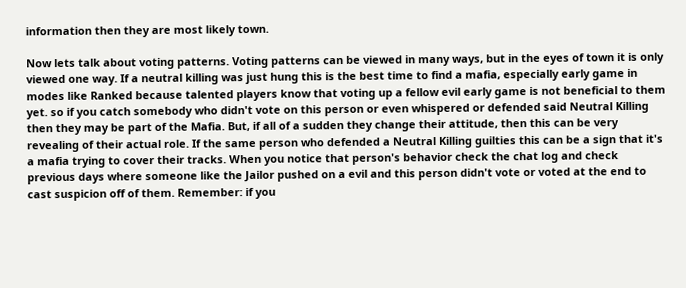information then they are most likely town.

Now lets talk about voting patterns. Voting patterns can be viewed in many ways, but in the eyes of town it is only viewed one way. If a neutral killing was just hung this is the best time to find a mafia, especially early game in modes like Ranked because talented players know that voting up a fellow evil early game is not beneficial to them yet. so if you catch somebody who didn't vote on this person or even whispered or defended said Neutral Killing then they may be part of the Mafia. But, if all of a sudden they change their attitude, then this can be very revealing of their actual role. If the same person who defended a Neutral Killing guilties this can be a sign that it's a mafia trying to cover their tracks. When you notice that person's behavior check the chat log and check previous days where someone like the Jailor pushed on a evil and this person didn't vote or voted at the end to cast suspicion off of them. Remember: if you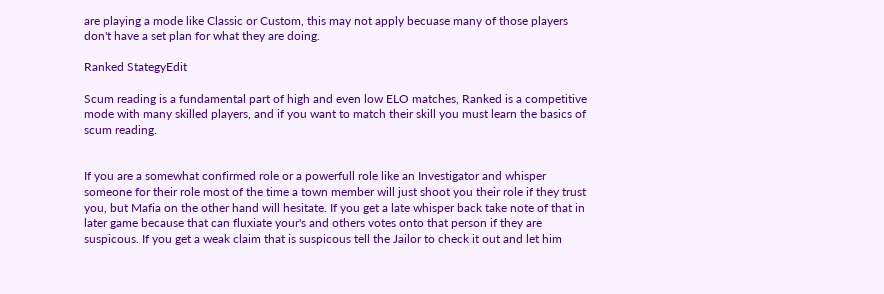are playing a mode like Classic or Custom, this may not apply becuase many of those players don't have a set plan for what they are doing.

Ranked StategyEdit

Scum reading is a fundamental part of high and even low ELO matches, Ranked is a competitive mode with many skilled players, and if you want to match their skill you must learn the basics of scum reading.


If you are a somewhat confirmed role or a powerfull role like an Investigator and whisper someone for their role most of the time a town member will just shoot you their role if they trust you, but Mafia on the other hand will hesitate. If you get a late whisper back take note of that in later game because that can fluxiate your's and others votes onto that person if they are suspicous. If you get a weak claim that is suspicous tell the Jailor to check it out and let him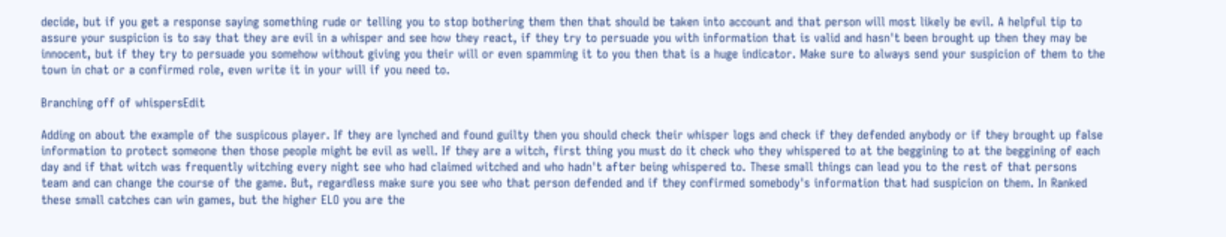decide, but if you get a response saying something rude or telling you to stop bothering them then that should be taken into account and that person will most likely be evil. A helpful tip to assure your suspicion is to say that they are evil in a whisper and see how they react, if they try to persuade you with information that is valid and hasn't been brought up then they may be innocent, but if they try to persuade you somehow without giving you their will or even spamming it to you then that is a huge indicator. Make sure to always send your suspicion of them to the town in chat or a confirmed role, even write it in your will if you need to.

Branching off of whispersEdit

Adding on about the example of the suspicous player. If they are lynched and found guilty then you should check their whisper logs and check if they defended anybody or if they brought up false information to protect someone then those people might be evil as well. If they are a witch, first thing you must do it check who they whispered to at the beggining to at the beggining of each day and if that witch was frequently witching every night see who had claimed witched and who hadn't after being whispered to. These small things can lead you to the rest of that persons team and can change the course of the game. But, regardless make sure you see who that person defended and if they confirmed somebody's information that had suspicion on them. In Ranked these small catches can win games, but the higher ELO you are the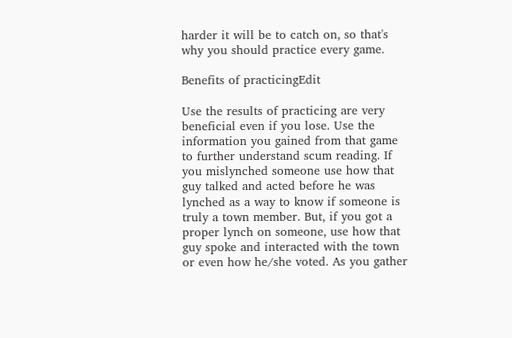harder it will be to catch on, so that's why you should practice every game.

Benefits of practicingEdit

Use the results of practicing are very beneficial even if you lose. Use the information you gained from that game to further understand scum reading. If you mislynched someone use how that guy talked and acted before he was lynched as a way to know if someone is truly a town member. But, if you got a proper lynch on someone, use how that guy spoke and interacted with the town or even how he/she voted. As you gather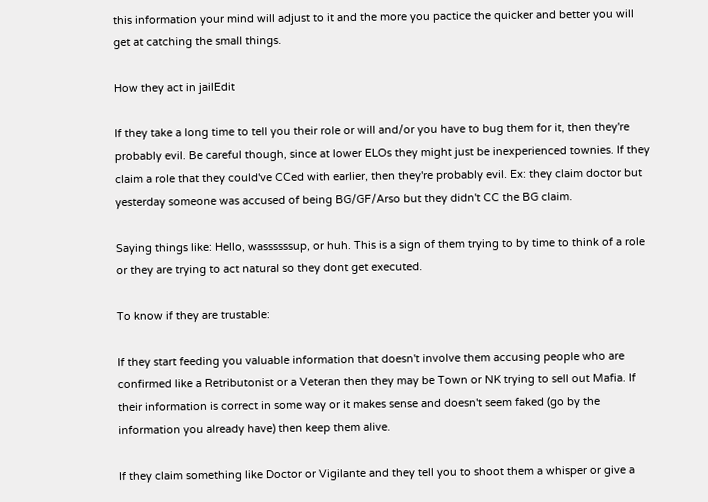this information your mind will adjust to it and the more you pactice the quicker and better you will get at catching the small things.

How they act in jailEdit

If they take a long time to tell you their role or will and/or you have to bug them for it, then they're probably evil. Be careful though, since at lower ELOs they might just be inexperienced townies. If they claim a role that they could've CCed with earlier, then they're probably evil. Ex: they claim doctor but yesterday someone was accused of being BG/GF/Arso but they didn't CC the BG claim.

Saying things like: Hello, wassssssup, or huh. This is a sign of them trying to by time to think of a role or they are trying to act natural so they dont get executed.

To know if they are trustable:

If they start feeding you valuable information that doesn't involve them accusing people who are confirmed like a Retributonist or a Veteran then they may be Town or NK trying to sell out Mafia. If their information is correct in some way or it makes sense and doesn't seem faked (go by the information you already have) then keep them alive.

If they claim something like Doctor or Vigilante and they tell you to shoot them a whisper or give a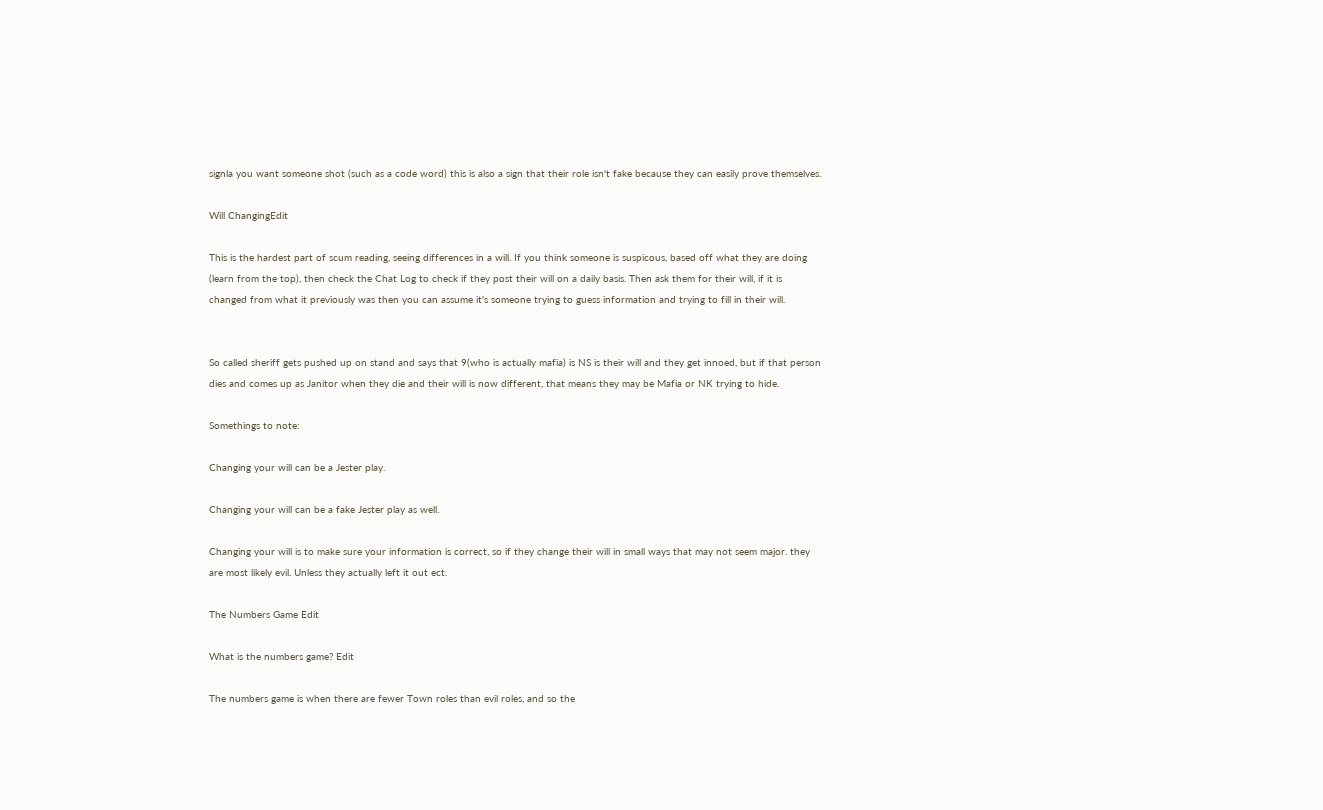signla you want someone shot (such as a code word) this is also a sign that their role isn't fake because they can easily prove themselves.

Will ChangingEdit

This is the hardest part of scum reading, seeing differences in a will. If you think someone is suspicous, based off what they are doing (learn from the top), then check the Chat Log to check if they post their will on a daily basis. Then ask them for their will, if it is changed from what it previously was then you can assume it's someone trying to guess information and trying to fill in their will.


So called sheriff gets pushed up on stand and says that 9(who is actually mafia) is NS is their will and they get innoed, but if that person dies and comes up as Janitor when they die and their will is now different, that means they may be Mafia or NK trying to hide.

Somethings to note:

Changing your will can be a Jester play.

Changing your will can be a fake Jester play as well.

Changing your will is to make sure your information is correct, so if they change their will in small ways that may not seem major. they are most likely evil. Unless they actually left it out ect.

The Numbers Game Edit

What is the numbers game? Edit

The numbers game is when there are fewer Town roles than evil roles, and so the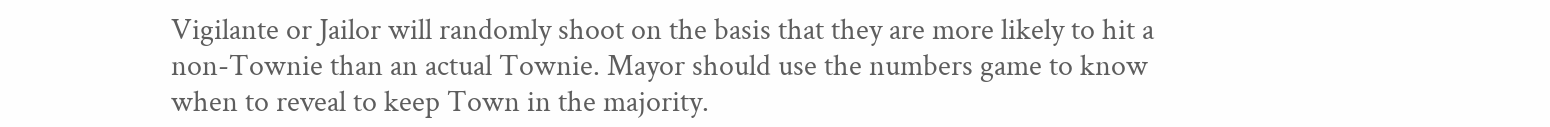Vigilante or Jailor will randomly shoot on the basis that they are more likely to hit a non-Townie than an actual Townie. Mayor should use the numbers game to know when to reveal to keep Town in the majority.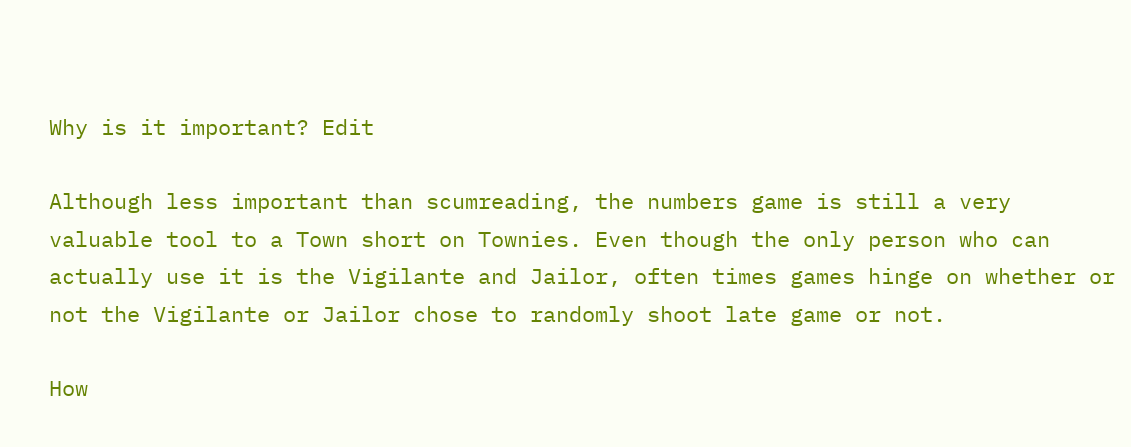Why is it important? Edit

Although less important than scumreading, the numbers game is still a very valuable tool to a Town short on Townies. Even though the only person who can actually use it is the Vigilante and Jailor, often times games hinge on whether or not the Vigilante or Jailor chose to randomly shoot late game or not.

How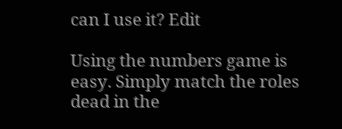can I use it? Edit

Using the numbers game is easy. Simply match the roles dead in the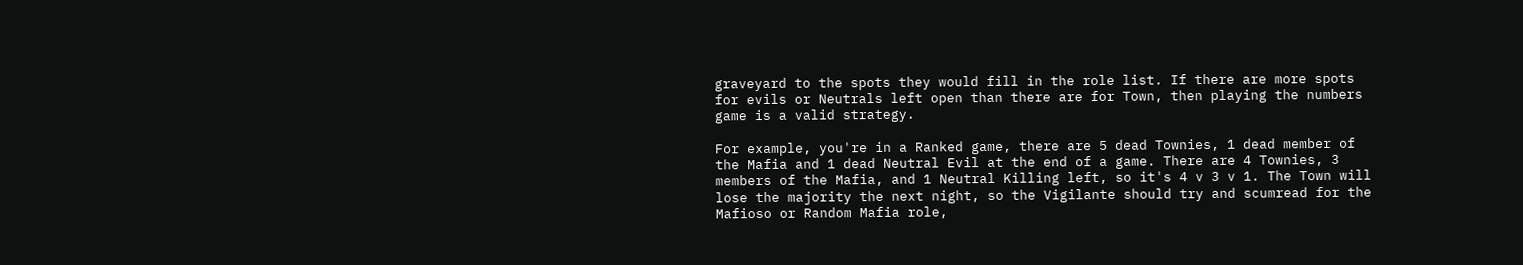graveyard to the spots they would fill in the role list. If there are more spots for evils or Neutrals left open than there are for Town, then playing the numbers game is a valid strategy.

For example, you're in a Ranked game, there are 5 dead Townies, 1 dead member of the Mafia and 1 dead Neutral Evil at the end of a game. There are 4 Townies, 3 members of the Mafia, and 1 Neutral Killing left, so it's 4 v 3 v 1. The Town will lose the majority the next night, so the Vigilante should try and scumread for the Mafioso or Random Mafia role,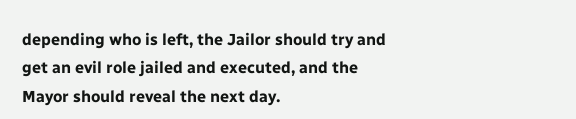depending who is left, the Jailor should try and get an evil role jailed and executed, and the Mayor should reveal the next day.